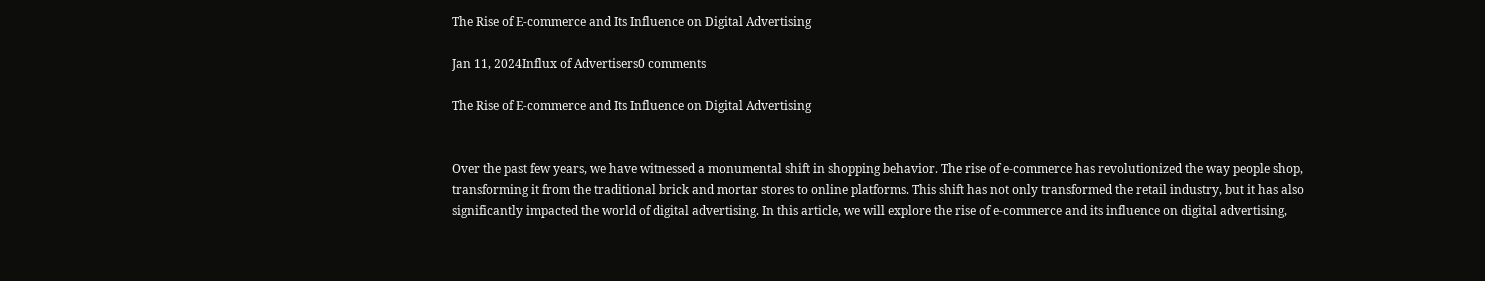The Rise of E-commerce and Its Influence on Digital Advertising

Jan 11, 2024Influx of Advertisers0 comments

The Rise of E-commerce and Its Influence on Digital Advertising


Over the past few years, we have witnessed a monumental shift in shopping behavior. The rise of e-commerce has revolutionized the way people shop, transforming it from the traditional brick and mortar stores to online platforms. This shift has not only transformed the retail industry, but it has also significantly impacted the world of digital advertising. In this article, we will explore the rise of e-commerce and its influence on digital advertising,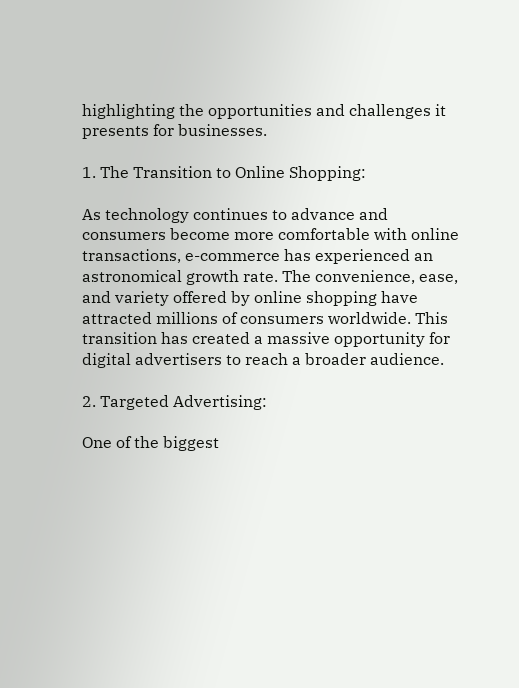highlighting the opportunities and challenges it presents for businesses.

1. The Transition to Online Shopping:

As technology continues to advance and consumers become more comfortable with online transactions, e-commerce has experienced an astronomical growth rate. The convenience, ease, and variety offered by online shopping have attracted millions of consumers worldwide. This transition has created a massive opportunity for digital advertisers to reach a broader audience.

2. Targeted Advertising:

One of the biggest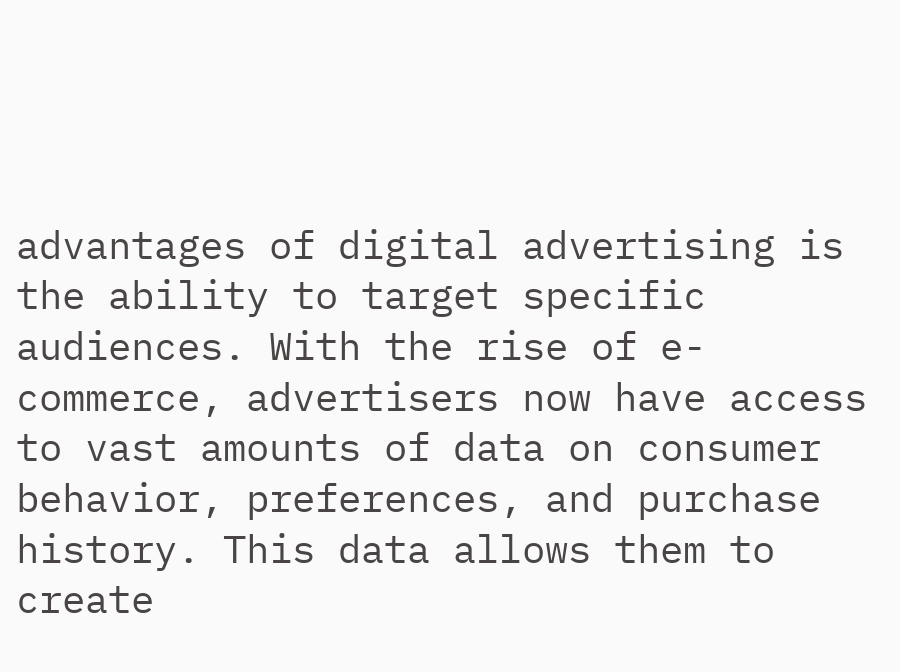advantages of digital advertising is the ability to target specific audiences. With the rise of e-commerce, advertisers now have access to vast amounts of data on consumer behavior, preferences, and purchase history. This data allows them to create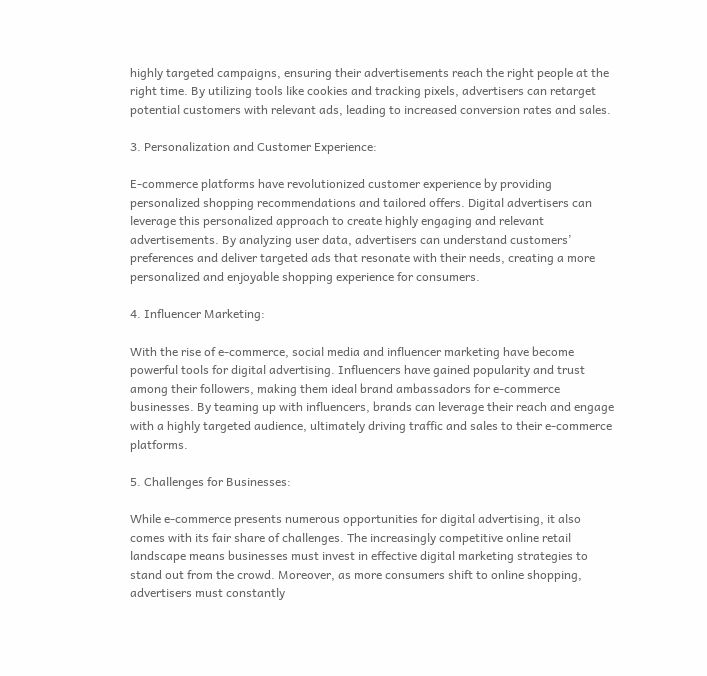highly targeted campaigns, ensuring their advertisements reach the right people at the right time. By utilizing tools like cookies and tracking pixels, advertisers can retarget potential customers with relevant ads, leading to increased conversion rates and sales.

3. Personalization and Customer Experience:

E-commerce platforms have revolutionized customer experience by providing personalized shopping recommendations and tailored offers. Digital advertisers can leverage this personalized approach to create highly engaging and relevant advertisements. By analyzing user data, advertisers can understand customers’ preferences and deliver targeted ads that resonate with their needs, creating a more personalized and enjoyable shopping experience for consumers.

4. Influencer Marketing:

With the rise of e-commerce, social media and influencer marketing have become powerful tools for digital advertising. Influencers have gained popularity and trust among their followers, making them ideal brand ambassadors for e-commerce businesses. By teaming up with influencers, brands can leverage their reach and engage with a highly targeted audience, ultimately driving traffic and sales to their e-commerce platforms.

5. Challenges for Businesses:

While e-commerce presents numerous opportunities for digital advertising, it also comes with its fair share of challenges. The increasingly competitive online retail landscape means businesses must invest in effective digital marketing strategies to stand out from the crowd. Moreover, as more consumers shift to online shopping, advertisers must constantly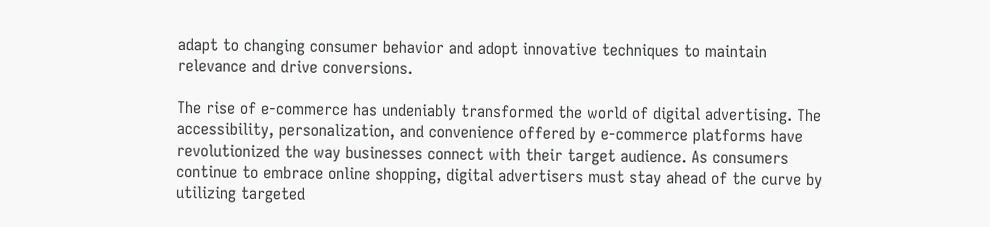adapt to changing consumer behavior and adopt innovative techniques to maintain relevance and drive conversions.

The rise of e-commerce has undeniably transformed the world of digital advertising. The accessibility, personalization, and convenience offered by e-commerce platforms have revolutionized the way businesses connect with their target audience. As consumers continue to embrace online shopping, digital advertisers must stay ahead of the curve by utilizing targeted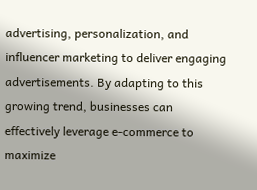advertising, personalization, and influencer marketing to deliver engaging advertisements. By adapting to this growing trend, businesses can effectively leverage e-commerce to maximize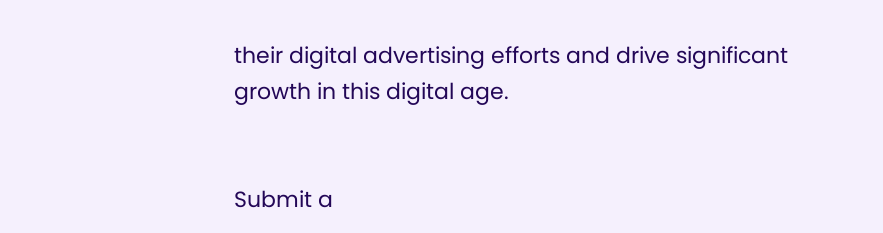their digital advertising efforts and drive significant growth in this digital age.


Submit a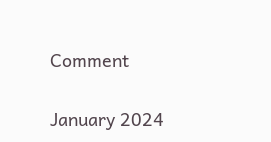Comment


January 2024